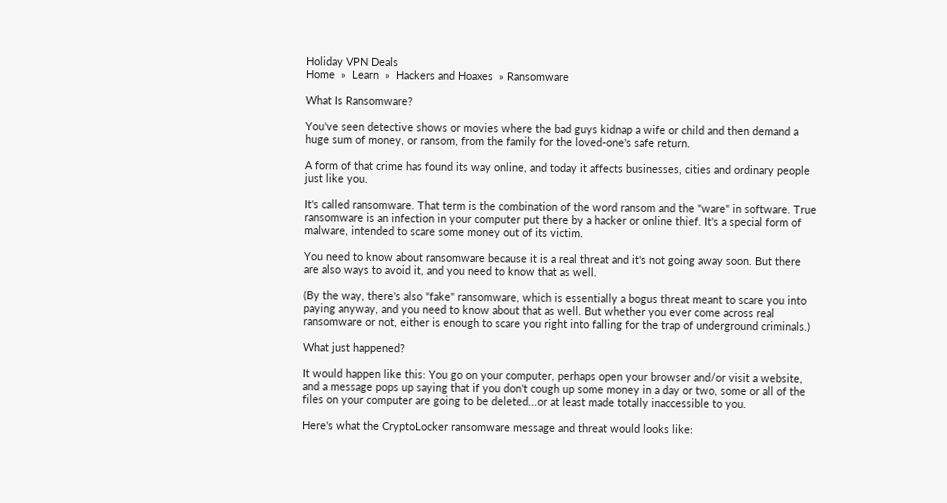Holiday VPN Deals
Home  »  Learn  »  Hackers and Hoaxes  » Ransomware

What Is Ransomware?

You've seen detective shows or movies where the bad guys kidnap a wife or child and then demand a huge sum of money, or ransom, from the family for the loved-one's safe return.

A form of that crime has found its way online, and today it affects businesses, cities and ordinary people just like you.

It's called ransomware. That term is the combination of the word ransom and the "ware" in software. True ransomware is an infection in your computer put there by a hacker or online thief. It's a special form of malware, intended to scare some money out of its victim.

You need to know about ransomware because it is a real threat and it's not going away soon. But there are also ways to avoid it, and you need to know that as well.

(By the way, there's also "fake" ransomware, which is essentially a bogus threat meant to scare you into paying anyway, and you need to know about that as well. But whether you ever come across real ransomware or not, either is enough to scare you right into falling for the trap of underground criminals.)

What just happened?

It would happen like this: You go on your computer, perhaps open your browser and/or visit a website, and a message pops up saying that if you don't cough up some money in a day or two, some or all of the files on your computer are going to be deleted...or at least made totally inaccessible to you.

Here's what the CryptoLocker ransomware message and threat would looks like: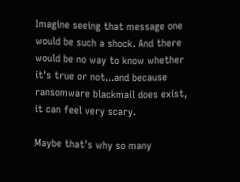Imagine seeing that message one would be such a shock. And there would be no way to know whether it's true or not...and because ransomware blackmail does exist, it can feel very scary.

Maybe that's why so many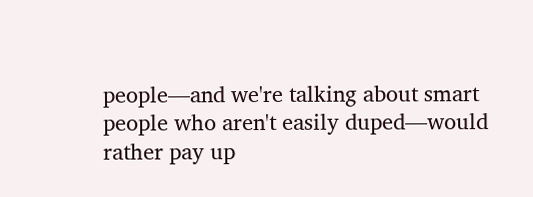people—and we're talking about smart people who aren't easily duped—would rather pay up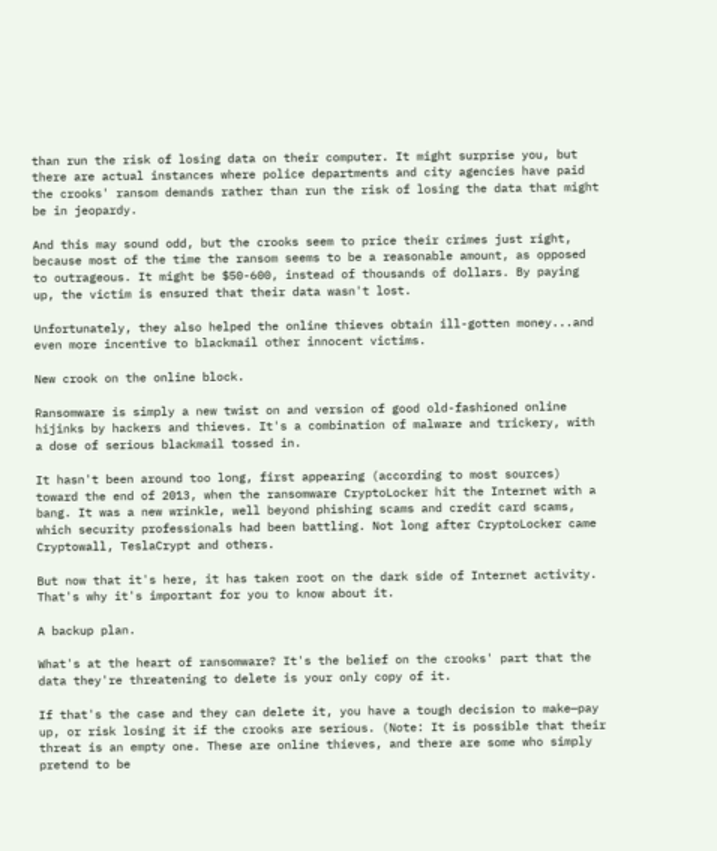than run the risk of losing data on their computer. It might surprise you, but there are actual instances where police departments and city agencies have paid the crooks' ransom demands rather than run the risk of losing the data that might be in jeopardy.

And this may sound odd, but the crooks seem to price their crimes just right, because most of the time the ransom seems to be a reasonable amount, as opposed to outrageous. It might be $50-600, instead of thousands of dollars. By paying up, the victim is ensured that their data wasn't lost.

Unfortunately, they also helped the online thieves obtain ill-gotten money...and even more incentive to blackmail other innocent victims.

New crook on the online block.

Ransomware is simply a new twist on and version of good old-fashioned online hijinks by hackers and thieves. It's a combination of malware and trickery, with a dose of serious blackmail tossed in.

It hasn't been around too long, first appearing (according to most sources) toward the end of 2013, when the ransomware CryptoLocker hit the Internet with a bang. It was a new wrinkle, well beyond phishing scams and credit card scams, which security professionals had been battling. Not long after CryptoLocker came Cryptowall, TeslaCrypt and others.

But now that it's here, it has taken root on the dark side of Internet activity. That's why it's important for you to know about it.

A backup plan.

What's at the heart of ransomware? It's the belief on the crooks' part that the data they're threatening to delete is your only copy of it.

If that's the case and they can delete it, you have a tough decision to make—pay up, or risk losing it if the crooks are serious. (Note: It is possible that their threat is an empty one. These are online thieves, and there are some who simply pretend to be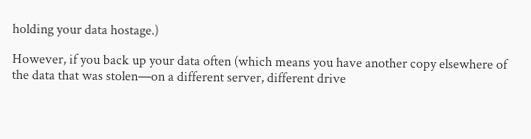holding your data hostage.)

However, if you back up your data often (which means you have another copy elsewhere of the data that was stolen—on a different server, different drive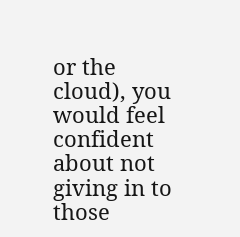or the cloud), you would feel confident about not giving in to those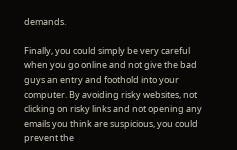demands.

Finally, you could simply be very careful when you go online and not give the bad guys an entry and foothold into your computer. By avoiding risky websites, not clicking on risky links and not opening any emails you think are suspicious, you could prevent the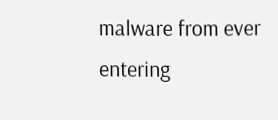malware from ever entering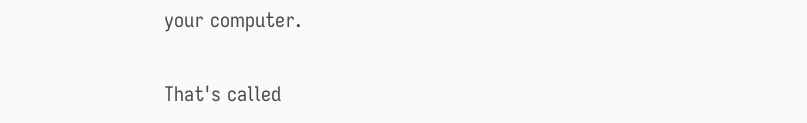your computer.

That's called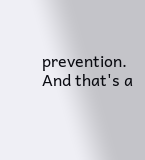prevention. And that's a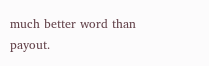much better word than payout.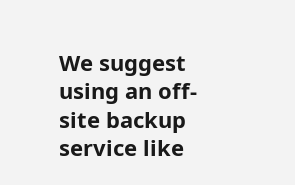We suggest using an off-site backup service like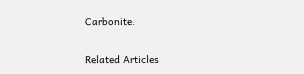Carbonite.

Related Articles